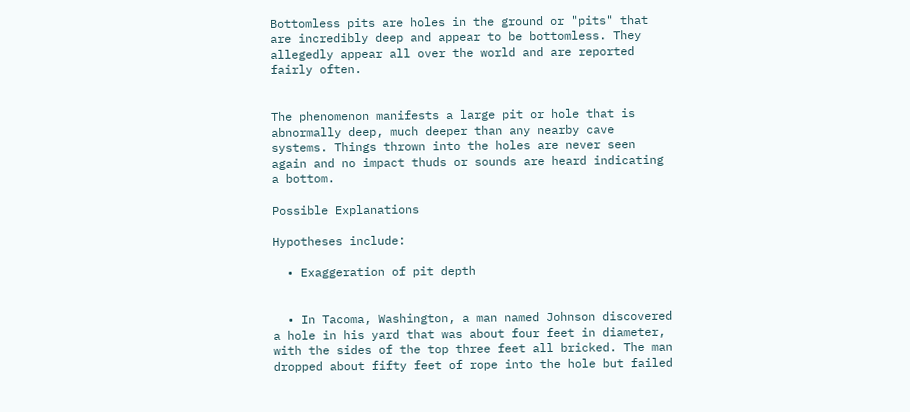Bottomless pits are holes in the ground or "pits" that are incredibly deep and appear to be bottomless. They allegedly appear all over the world and are reported fairly often.


The phenomenon manifests a large pit or hole that is abnormally deep, much deeper than any nearby cave systems. Things thrown into the holes are never seen again and no impact thuds or sounds are heard indicating a bottom.

Possible Explanations

Hypotheses include:

  • Exaggeration of pit depth


  • In Tacoma, Washington, a man named Johnson discovered a hole in his yard that was about four feet in diameter, with the sides of the top three feet all bricked. The man dropped about fifty feet of rope into the hole but failed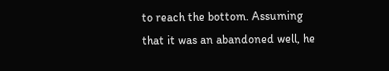to reach the bottom. Assuming that it was an abandoned well, he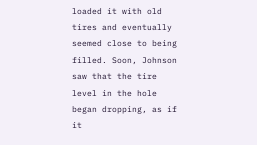loaded it with old tires and eventually seemed close to being filled. Soon, Johnson saw that the tire level in the hole began dropping, as if it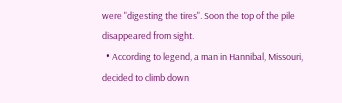were "digesting the tires". Soon the top of the pile disappeared from sight.
  • According to legend, a man in Hannibal, Missouri, decided to climb down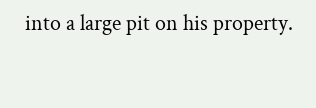into a large pit on his property.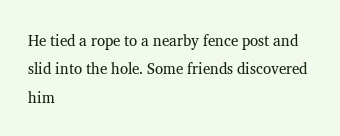He tied a rope to a nearby fence post and slid into the hole. Some friends discovered him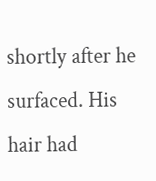shortly after he surfaced. His hair had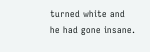turned white and he had gone insane.